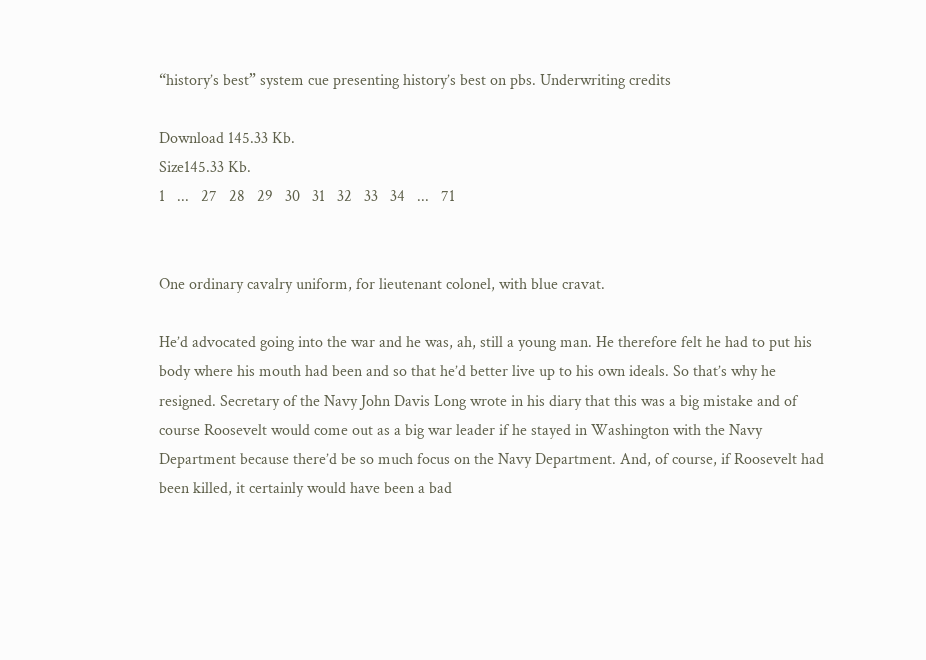“history’s best” system cue presenting history’s best on pbs. Underwriting credits

Download 145.33 Kb.
Size145.33 Kb.
1   ...   27   28   29   30   31   32   33   34   ...   71


One ordinary cavalry uniform, for lieutenant colonel, with blue cravat.

He’d advocated going into the war and he was, ah, still a young man. He therefore felt he had to put his body where his mouth had been and so that he’d better live up to his own ideals. So that’s why he resigned. Secretary of the Navy John Davis Long wrote in his diary that this was a big mistake and of course Roosevelt would come out as a big war leader if he stayed in Washington with the Navy Department because there’d be so much focus on the Navy Department. And, of course, if Roosevelt had been killed, it certainly would have been a bad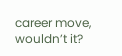career move, wouldn’t it?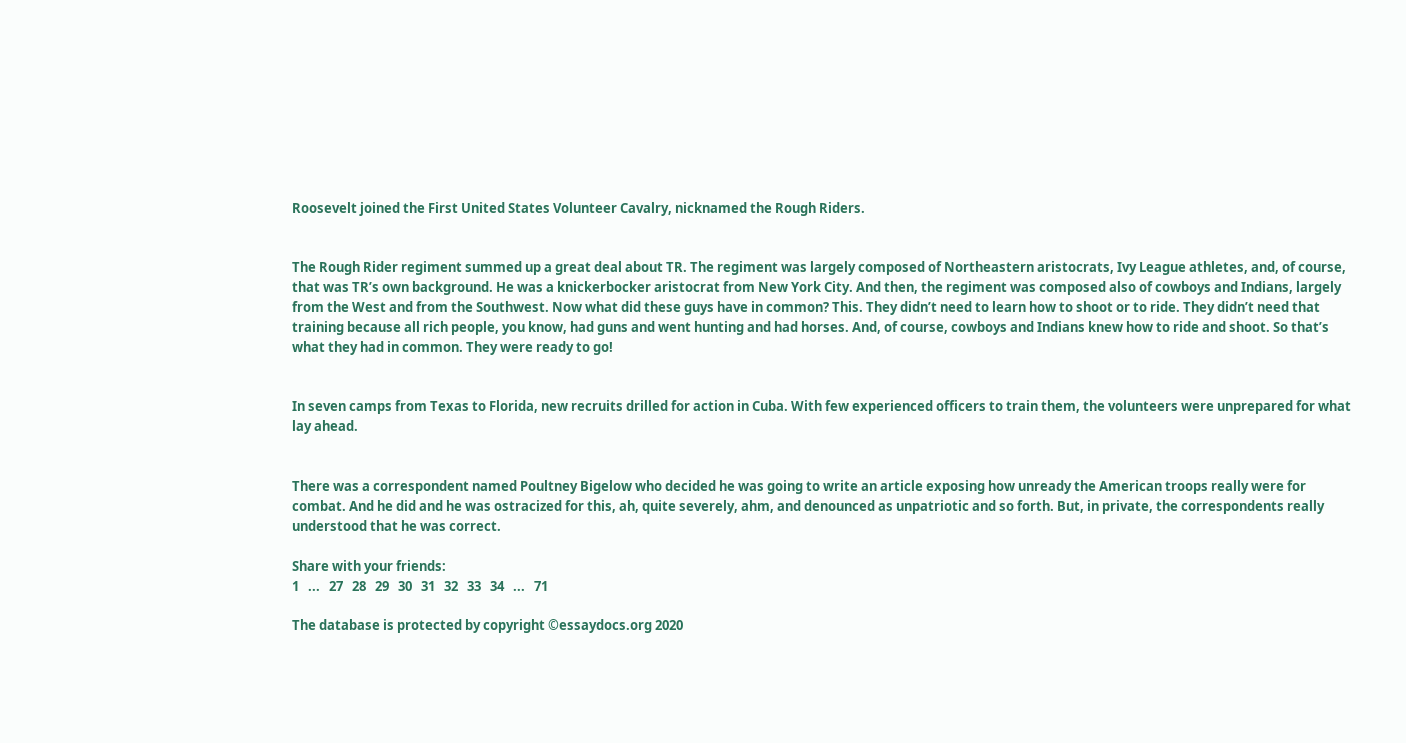Roosevelt joined the First United States Volunteer Cavalry, nicknamed the Rough Riders.


The Rough Rider regiment summed up a great deal about TR. The regiment was largely composed of Northeastern aristocrats, Ivy League athletes, and, of course, that was TR’s own background. He was a knickerbocker aristocrat from New York City. And then, the regiment was composed also of cowboys and Indians, largely from the West and from the Southwest. Now what did these guys have in common? This. They didn’t need to learn how to shoot or to ride. They didn’t need that training because all rich people, you know, had guns and went hunting and had horses. And, of course, cowboys and Indians knew how to ride and shoot. So that’s what they had in common. They were ready to go!


In seven camps from Texas to Florida, new recruits drilled for action in Cuba. With few experienced officers to train them, the volunteers were unprepared for what lay ahead.


There was a correspondent named Poultney Bigelow who decided he was going to write an article exposing how unready the American troops really were for combat. And he did and he was ostracized for this, ah, quite severely, ahm, and denounced as unpatriotic and so forth. But, in private, the correspondents really understood that he was correct.

Share with your friends:
1   ...   27   28   29   30   31   32   33   34   ...   71

The database is protected by copyright ©essaydocs.org 2020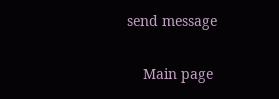send message

    Main page